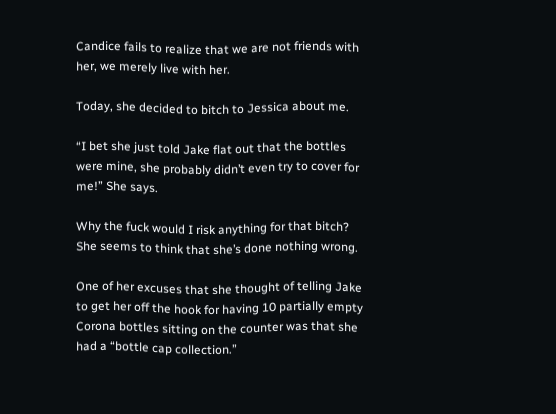Candice fails to realize that we are not friends with her, we merely live with her.

Today, she decided to bitch to Jessica about me.

“I bet she just told Jake flat out that the bottles were mine, she probably didn’t even try to cover for me!” She says.

Why the fuck would I risk anything for that bitch? She seems to think that she’s done nothing wrong.

One of her excuses that she thought of telling Jake to get her off the hook for having 10 partially empty Corona bottles sitting on the counter was that she had a “bottle cap collection.”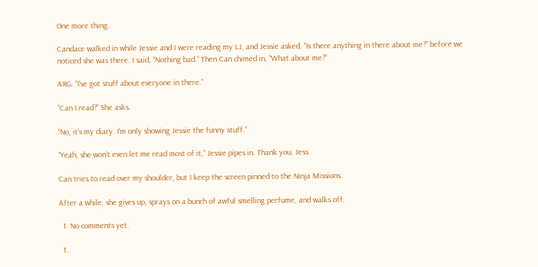One more thing.

Candace walked in while Jessie and I were reading my LJ, and Jessie asked, “Is there anything in there about me?” before we noticed she was there. I said, “Nothing bad.” Then Can chimed in, “What about me?”

ARG. “I’ve got stuff about everyone in there.”

“Can I read?” She asks.

“No, it’s my diary. I’m only showing Jessie the funny stuff.”

“Yeah, she won’t even let me read most of it,” Jessie pipes in. Thank you, Jess.

Can tries to read over my shoulder, but I keep the screen pinned to the Ninja Missions.

After a while, she gives up, sprays on a bunch of awful smelling perfume, and walks off.

  1. No comments yet.

  1.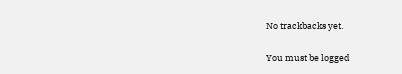No trackbacks yet.

You must be logged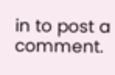in to post a comment.